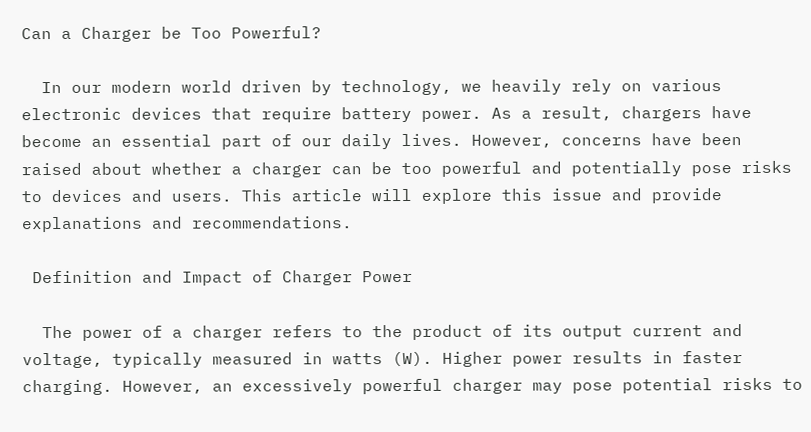Can a Charger be Too Powerful?

  In our modern world driven by technology, we heavily rely on various electronic devices that require battery power. As a result, chargers have become an essential part of our daily lives. However, concerns have been raised about whether a charger can be too powerful and potentially pose risks to devices and users. This article will explore this issue and provide explanations and recommendations.

 Definition and Impact of Charger Power

  The power of a charger refers to the product of its output current and voltage, typically measured in watts (W). Higher power results in faster charging. However, an excessively powerful charger may pose potential risks to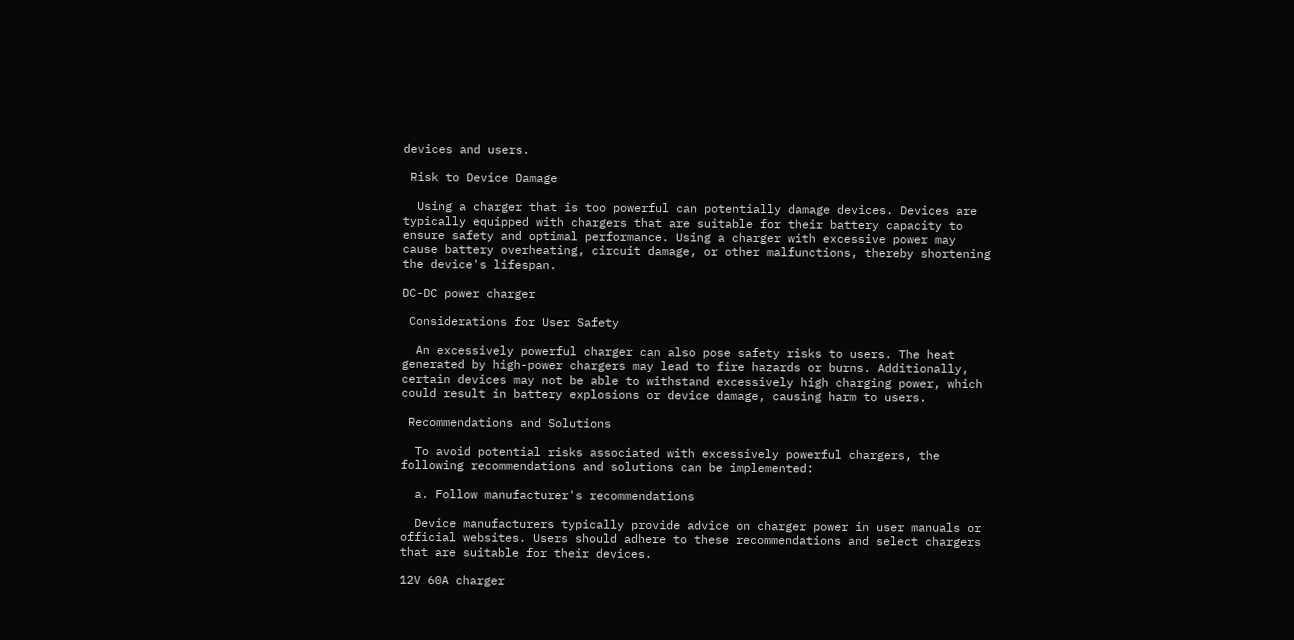devices and users.

 Risk to Device Damage

  Using a charger that is too powerful can potentially damage devices. Devices are typically equipped with chargers that are suitable for their battery capacity to ensure safety and optimal performance. Using a charger with excessive power may cause battery overheating, circuit damage, or other malfunctions, thereby shortening the device's lifespan.

DC-DC power charger

 Considerations for User Safety

  An excessively powerful charger can also pose safety risks to users. The heat generated by high-power chargers may lead to fire hazards or burns. Additionally, certain devices may not be able to withstand excessively high charging power, which could result in battery explosions or device damage, causing harm to users.

 Recommendations and Solutions

  To avoid potential risks associated with excessively powerful chargers, the following recommendations and solutions can be implemented:

  a. Follow manufacturer's recommendations

  Device manufacturers typically provide advice on charger power in user manuals or official websites. Users should adhere to these recommendations and select chargers that are suitable for their devices.

12V 60A charger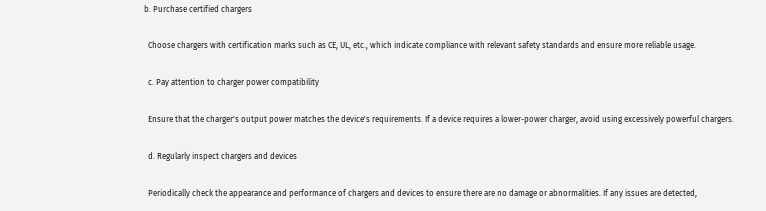b. Purchase certified chargers

  Choose chargers with certification marks such as CE, UL, etc., which indicate compliance with relevant safety standards and ensure more reliable usage.

  c. Pay attention to charger power compatibility

  Ensure that the charger's output power matches the device's requirements. If a device requires a lower-power charger, avoid using excessively powerful chargers.

  d. Regularly inspect chargers and devices

  Periodically check the appearance and performance of chargers and devices to ensure there are no damage or abnormalities. If any issues are detected,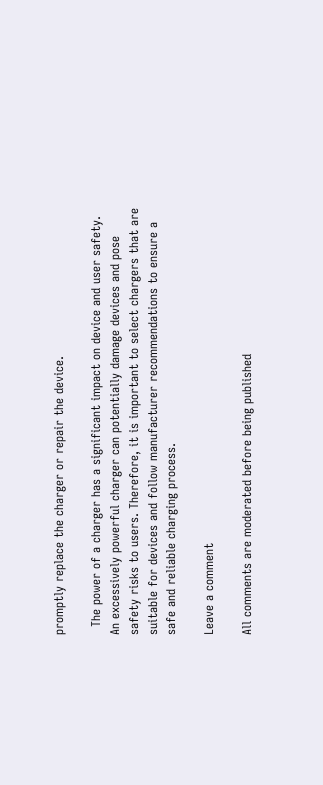promptly replace the charger or repair the device.

  The power of a charger has a significant impact on device and user safety. An excessively powerful charger can potentially damage devices and pose safety risks to users. Therefore, it is important to select chargers that are suitable for devices and follow manufacturer recommendations to ensure a safe and reliable charging process.

Leave a comment

All comments are moderated before being published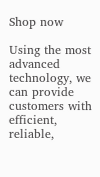Shop now

Using the most advanced technology, we can provide customers with efficient, reliable,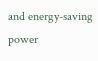and energy-saving power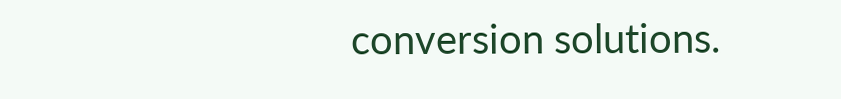conversion solutions.